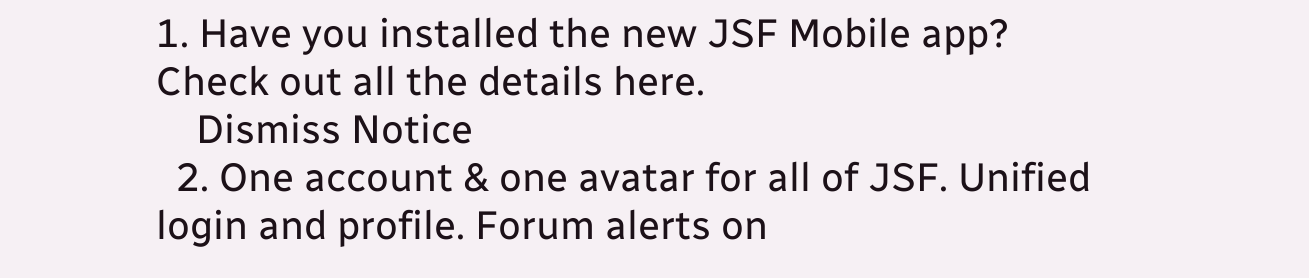1. Have you installed the new JSF Mobile app? Check out all the details here.
    Dismiss Notice
  2. One account & one avatar for all of JSF. Unified login and profile. Forum alerts on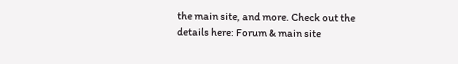the main site, and more. Check out the details here: Forum & main site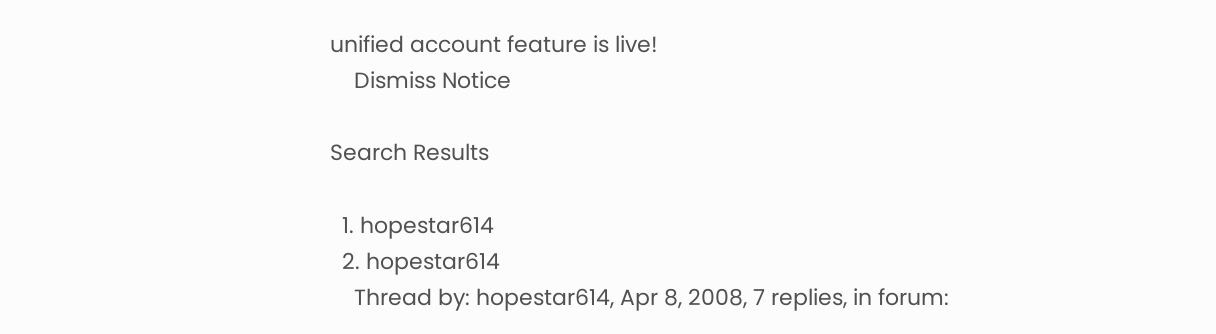unified account feature is live!
    Dismiss Notice

Search Results

  1. hopestar614
  2. hopestar614
    Thread by: hopestar614, Apr 8, 2008, 7 replies, in forum: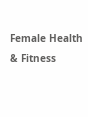Female Health & Fitness